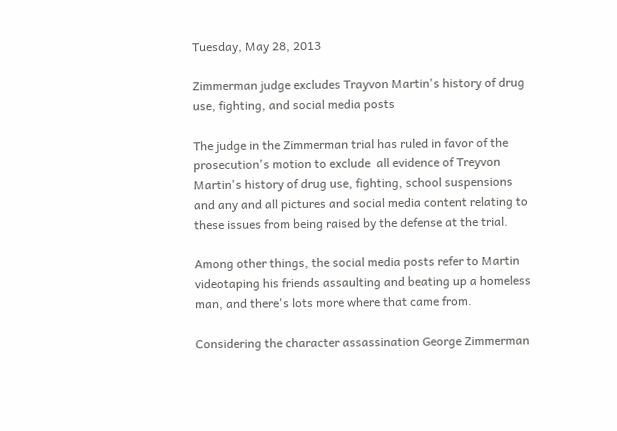Tuesday, May 28, 2013

Zimmerman judge excludes Trayvon Martin's history of drug use, fighting, and social media posts

The judge in the Zimmerman trial has ruled in favor of the prosecution's motion to exclude  all evidence of Treyvon Martin's history of drug use, fighting, school suspensions and any and all pictures and social media content relating to these issues from being raised by the defense at the trial.

Among other things, the social media posts refer to Martin videotaping his friends assaulting and beating up a homeless man, and there's lots more where that came from.

Considering the character assassination George Zimmerman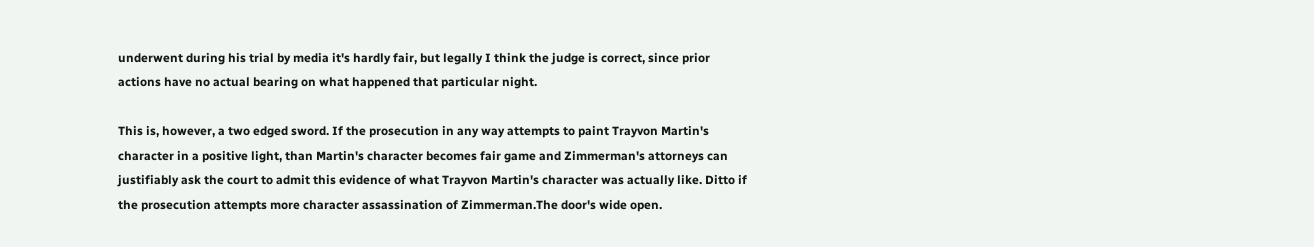underwent during his trial by media it's hardly fair, but legally I think the judge is correct, since prior actions have no actual bearing on what happened that particular night.

This is, however, a two edged sword. If the prosecution in any way attempts to paint Trayvon Martin's character in a positive light, than Martin's character becomes fair game and Zimmerman's attorneys can justifiably ask the court to admit this evidence of what Trayvon Martin's character was actually like. Ditto if the prosecution attempts more character assassination of Zimmerman.The door's wide open.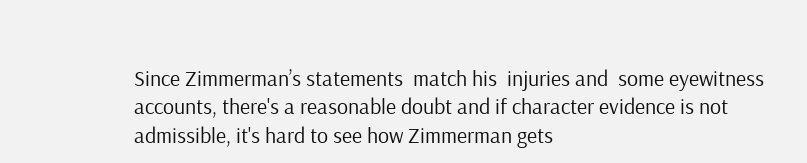Since Zimmerman’s statements  match his  injuries and  some eyewitness accounts, there's a reasonable doubt and if character evidence is not admissible, it's hard to see how Zimmerman gets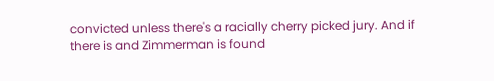convicted unless there's a racially cherry picked jury. And if there is and Zimmerman is found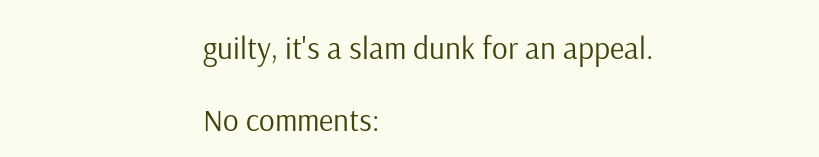guilty, it's a slam dunk for an appeal.

No comments: